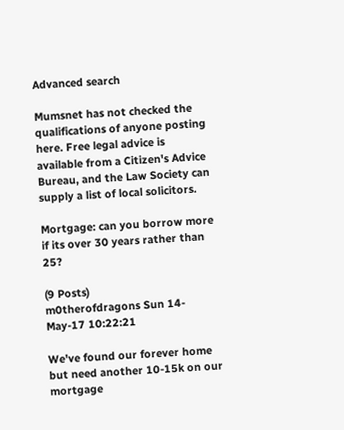Advanced search

Mumsnet has not checked the qualifications of anyone posting here. Free legal advice is available from a Citizen's Advice Bureau, and the Law Society can supply a list of local solicitors.

Mortgage: can you borrow more if its over 30 years rather than 25?

(9 Posts)
m0therofdragons Sun 14-May-17 10:22:21

We've found our forever home but need another 10-15k on our mortgage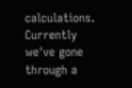calculations. Currently we've gone through a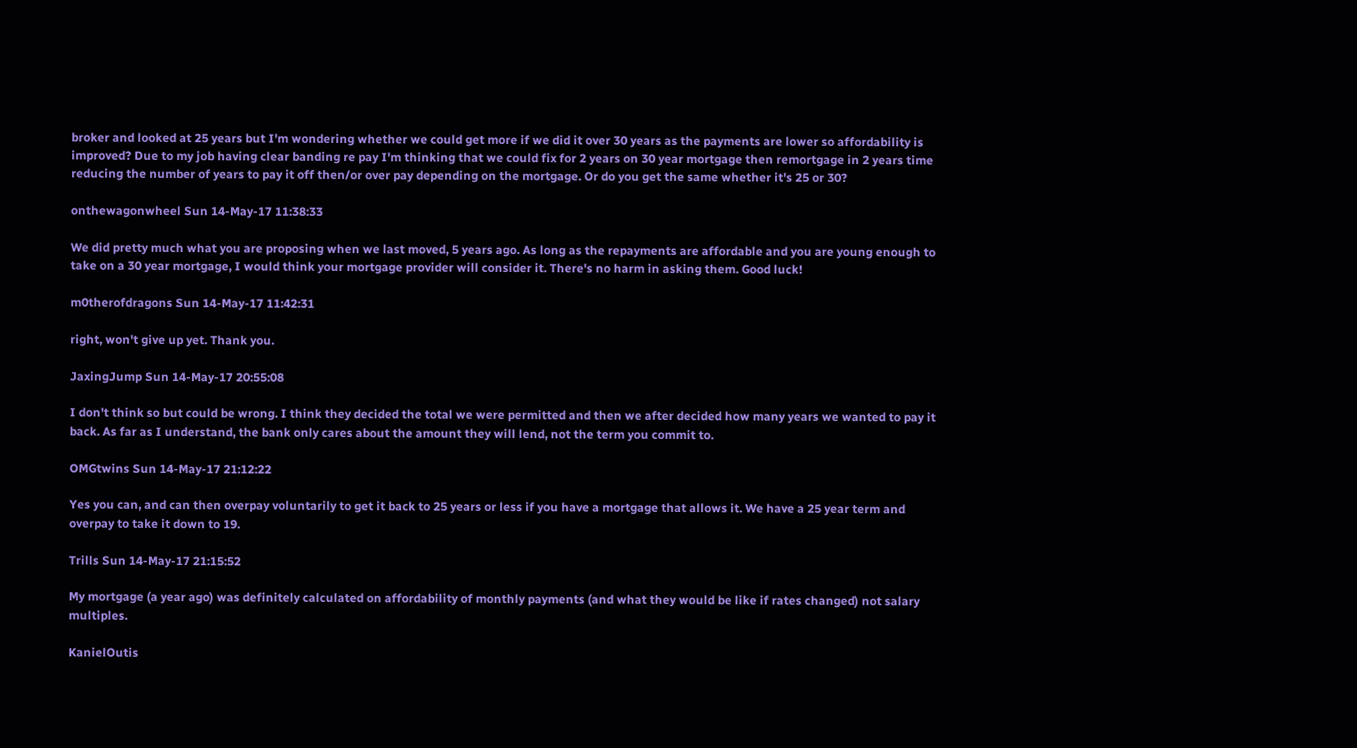broker and looked at 25 years but I'm wondering whether we could get more if we did it over 30 years as the payments are lower so affordability is improved? Due to my job having clear banding re pay I'm thinking that we could fix for 2 years on 30 year mortgage then remortgage in 2 years time reducing the number of years to pay it off then/or over pay depending on the mortgage. Or do you get the same whether it's 25 or 30?

onthewagonwheel Sun 14-May-17 11:38:33

We did pretty much what you are proposing when we last moved, 5 years ago. As long as the repayments are affordable and you are young enough to take on a 30 year mortgage, I would think your mortgage provider will consider it. There's no harm in asking them. Good luck!

m0therofdragons Sun 14-May-17 11:42:31

right, won't give up yet. Thank you.

JaxingJump Sun 14-May-17 20:55:08

I don't think so but could be wrong. I think they decided the total we were permitted and then we after decided how many years we wanted to pay it back. As far as I understand, the bank only cares about the amount they will lend, not the term you commit to.

OMGtwins Sun 14-May-17 21:12:22

Yes you can, and can then overpay voluntarily to get it back to 25 years or less if you have a mortgage that allows it. We have a 25 year term and overpay to take it down to 19.

Trills Sun 14-May-17 21:15:52

My mortgage (a year ago) was definitely calculated on affordability of monthly payments (and what they would be like if rates changed) not salary multiples.

KanielOutis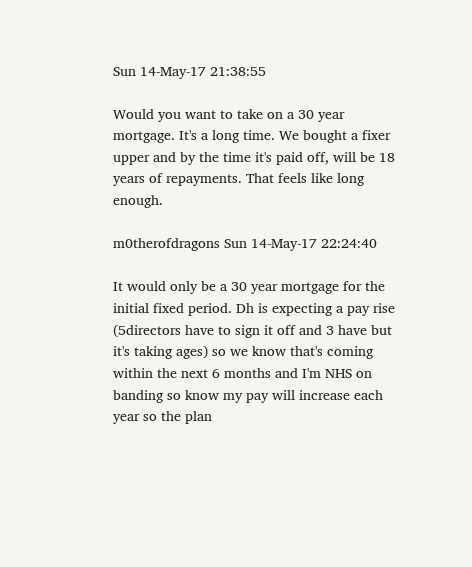Sun 14-May-17 21:38:55

Would you want to take on a 30 year mortgage. It's a long time. We bought a fixer upper and by the time it's paid off, will be 18 years of repayments. That feels like long enough.

m0therofdragons Sun 14-May-17 22:24:40

It would only be a 30 year mortgage for the initial fixed period. Dh is expecting a pay rise (5directors have to sign it off and 3 have but it's taking ages) so we know that's coming within the next 6 months and I'm NHS on banding so know my pay will increase each year so the plan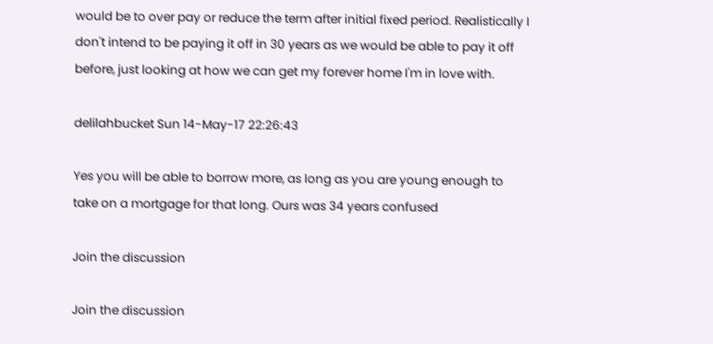would be to over pay or reduce the term after initial fixed period. Realistically I don't intend to be paying it off in 30 years as we would be able to pay it off before, just looking at how we can get my forever home I'm in love with.

delilahbucket Sun 14-May-17 22:26:43

Yes you will be able to borrow more, as long as you are young enough to take on a mortgage for that long. Ours was 34 years confused

Join the discussion

Join the discussion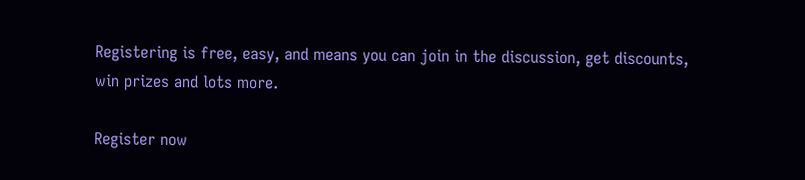Registering is free, easy, and means you can join in the discussion, get discounts, win prizes and lots more.

Register now